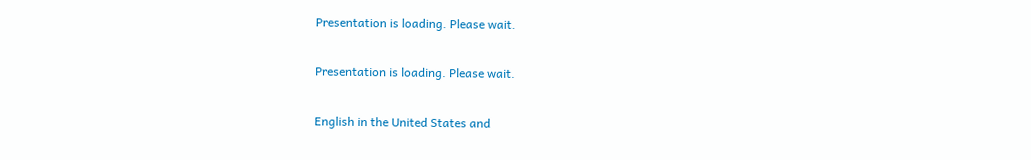Presentation is loading. Please wait.

Presentation is loading. Please wait.

English in the United States and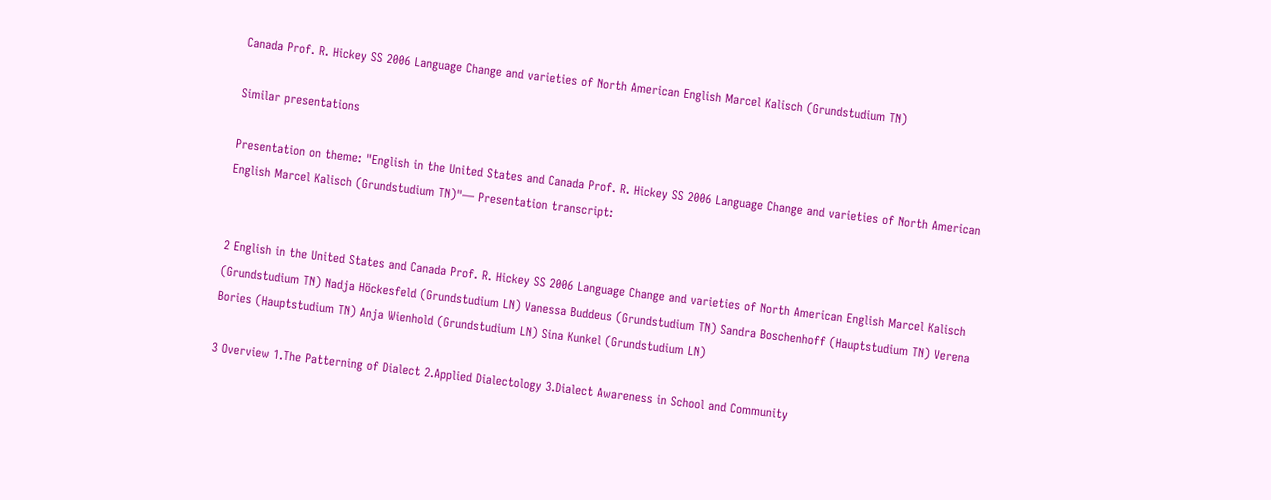Canada Prof. R. Hickey SS 2006 Language Change and varieties of North American English Marcel Kalisch (Grundstudium TN)

Similar presentations

Presentation on theme: "English in the United States and Canada Prof. R. Hickey SS 2006 Language Change and varieties of North American English Marcel Kalisch (Grundstudium TN)"— Presentation transcript:


2 English in the United States and Canada Prof. R. Hickey SS 2006 Language Change and varieties of North American English Marcel Kalisch (Grundstudium TN) Nadja Höckesfeld (Grundstudium LN) Vanessa Buddeus (Grundstudium TN) Sandra Boschenhoff (Hauptstudium TN) Verena Bories (Hauptstudium TN) Anja Wienhold (Grundstudium LN) Sina Kunkel (Grundstudium LN)

3 Overview 1.The Patterning of Dialect 2.Applied Dialectology 3.Dialect Awareness in School and Community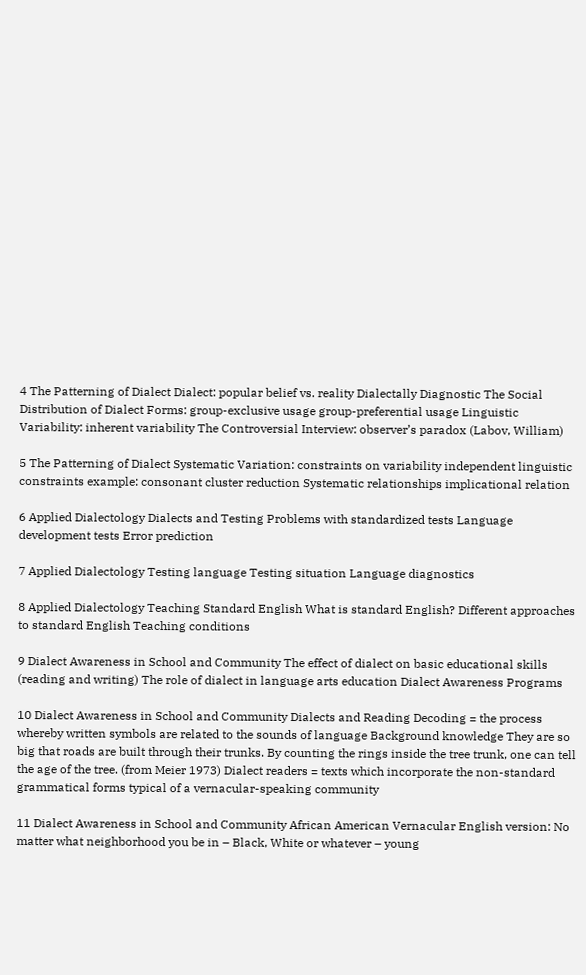4 The Patterning of Dialect Dialect: popular belief vs. reality Dialectally Diagnostic The Social Distribution of Dialect Forms: group-exclusive usage group-preferential usage Linguistic Variability: inherent variability The Controversial Interview: observer’s paradox (Labov, William)

5 The Patterning of Dialect Systematic Variation: constraints on variability independent linguistic constraints example: consonant cluster reduction Systematic relationships implicational relation

6 Applied Dialectology Dialects and Testing Problems with standardized tests Language development tests Error prediction

7 Applied Dialectology Testing language Testing situation Language diagnostics

8 Applied Dialectology Teaching Standard English What is standard English? Different approaches to standard English Teaching conditions

9 Dialect Awareness in School and Community The effect of dialect on basic educational skills (reading and writing) The role of dialect in language arts education Dialect Awareness Programs

10 Dialect Awareness in School and Community Dialects and Reading Decoding = the process whereby written symbols are related to the sounds of language Background knowledge They are so big that roads are built through their trunks. By counting the rings inside the tree trunk, one can tell the age of the tree. (from Meier 1973) Dialect readers = texts which incorporate the non-standard grammatical forms typical of a vernacular-speaking community

11 Dialect Awareness in School and Community African American Vernacular English version: No matter what neighborhood you be in – Black, White or whatever – young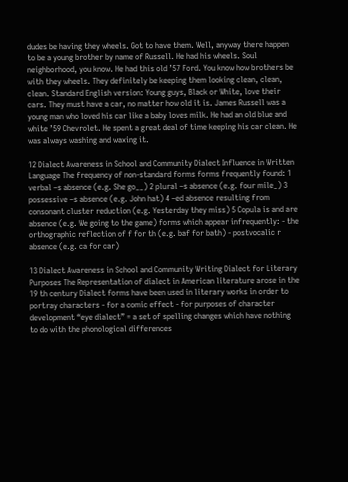dudes be having they wheels. Got to have them. Well, anyway there happen to be a young brother by name of Russell. He had his wheels. Soul neighborhood, you know. He had this old ’57 Ford. You know how brothers be with they wheels. They definitely be keeping them looking clean, clean, clean. Standard English version: Young guys, Black or White, love their cars. They must have a car, no matter how old it is. James Russell was a young man who loved his car like a baby loves milk. He had an old blue and white ’59 Chevrolet. He spent a great deal of time keeping his car clean. He was always washing and waxing it.

12 Dialect Awareness in School and Community Dialect Influence in Written Language The frequency of non-standard forms forms frequently found: 1 verbal –s absence (e.g. She go__) 2 plural –s absence (e.g. four mile_) 3 possessive –s absence (e.g. John hat) 4 –ed absence resulting from consonant cluster reduction (e.g. Yesterday they miss) 5 Copula is and are absence (e.g. We going to the game) forms which appear infrequently: - the orthographic reflection of f for th (e.g. baf for bath) - postvocalic r absence (e.g. ca for car)

13 Dialect Awareness in School and Community Writing Dialect for Literary Purposes The Representation of dialect in American literature arose in the 19 th century Dialect forms have been used in literary works in order to portray characters - for a comic effect - for purposes of character development “eye dialect” = a set of spelling changes which have nothing to do with the phonological differences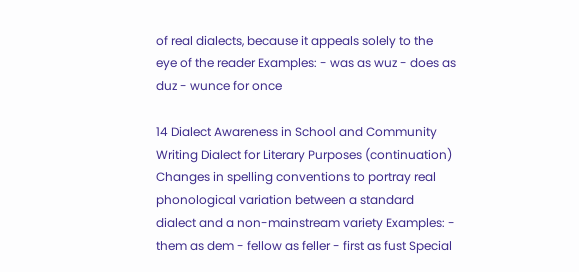of real dialects, because it appeals solely to the eye of the reader Examples: - was as wuz - does as duz - wunce for once

14 Dialect Awareness in School and Community Writing Dialect for Literary Purposes (continuation) Changes in spelling conventions to portray real phonological variation between a standard dialect and a non-mainstream variety Examples: - them as dem - fellow as feller - first as fust Special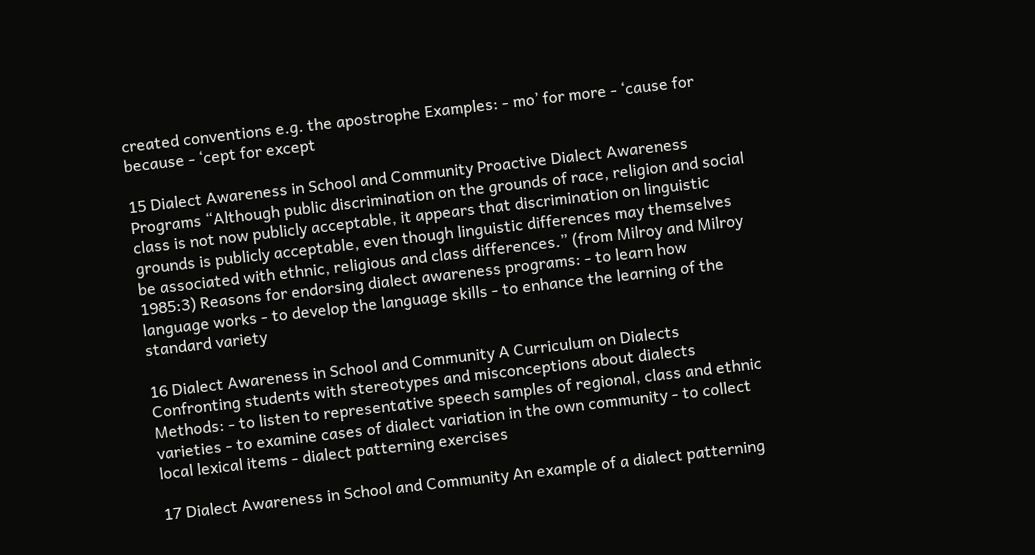created conventions e.g. the apostrophe Examples: - mo’ for more - ‘cause for because - ‘cept for except

15 Dialect Awareness in School and Community Proactive Dialect Awareness Programs “Although public discrimination on the grounds of race, religion and social class is not now publicly acceptable, it appears that discrimination on linguistic grounds is publicly acceptable, even though linguistic differences may themselves be associated with ethnic, religious and class differences.” (from Milroy and Milroy 1985:3) Reasons for endorsing dialect awareness programs: - to learn how language works - to develop the language skills - to enhance the learning of the standard variety

16 Dialect Awareness in School and Community A Curriculum on Dialects Confronting students with stereotypes and misconceptions about dialects Methods: - to listen to representative speech samples of regional, class and ethnic varieties - to examine cases of dialect variation in the own community - to collect local lexical items - dialect patterning exercises

17 Dialect Awareness in School and Community An example of a dialect patterning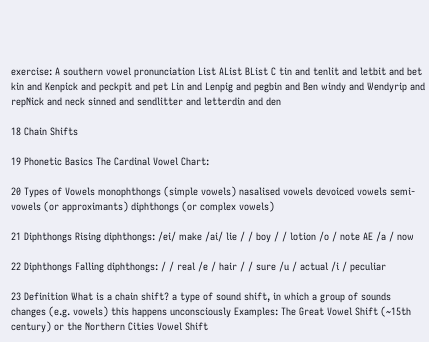exercise: A southern vowel pronunciation List AList BList C tin and tenlit and letbit and bet kin and Kenpick and peckpit and pet Lin and Lenpig and pegbin and Ben windy and Wendyrip and repNick and neck sinned and sendlitter and letterdin and den

18 Chain Shifts

19 Phonetic Basics The Cardinal Vowel Chart:

20 Types of Vowels monophthongs (simple vowels) nasalised vowels devoiced vowels semi-vowels (or approximants) diphthongs (or complex vowels)

21 Diphthongs Rising diphthongs: /ei/ make /ai/ lie / / boy / / lotion /o / note AE /a / now

22 Diphthongs Falling diphthongs: / / real /e / hair / / sure /u / actual /i / peculiar

23 Definition What is a chain shift? a type of sound shift, in which a group of sounds changes (e.g. vowels) this happens unconsciously Examples: The Great Vowel Shift (~15th century) or the Northern Cities Vowel Shift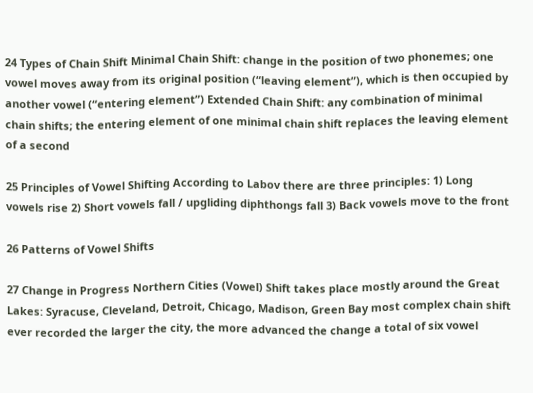24 Types of Chain Shift Minimal Chain Shift: change in the position of two phonemes; one vowel moves away from its original position (“leaving element”), which is then occupied by another vowel (“entering element”) Extended Chain Shift: any combination of minimal chain shifts; the entering element of one minimal chain shift replaces the leaving element of a second

25 Principles of Vowel Shifting According to Labov there are three principles: 1) Long vowels rise 2) Short vowels fall / upgliding diphthongs fall 3) Back vowels move to the front

26 Patterns of Vowel Shifts

27 Change in Progress Northern Cities (Vowel) Shift takes place mostly around the Great Lakes: Syracuse, Cleveland, Detroit, Chicago, Madison, Green Bay most complex chain shift ever recorded the larger the city, the more advanced the change a total of six vowel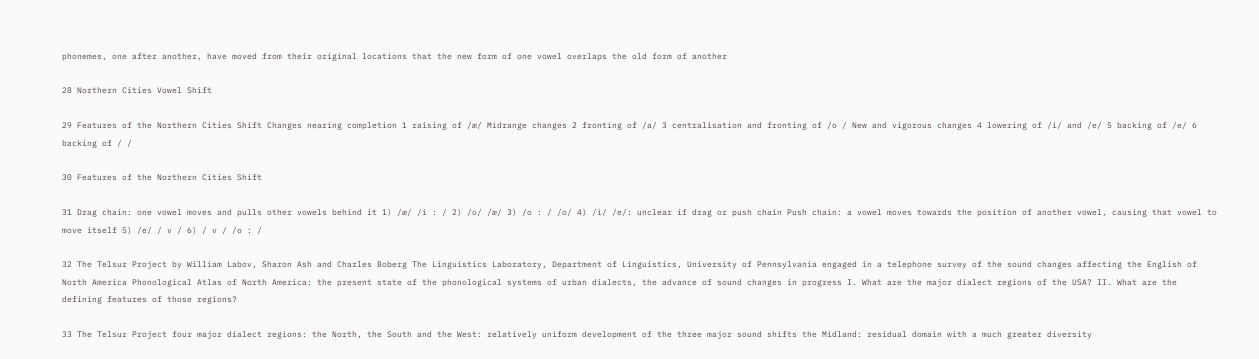phonemes, one after another, have moved from their original locations that the new form of one vowel overlaps the old form of another

28 Northern Cities Vowel Shift

29 Features of the Northern Cities Shift Changes nearing completion 1 raising of /æ/ Midrange changes 2 fronting of /a/ 3 centralisation and fronting of /o / New and vigorous changes 4 lowering of /i/ and /e/ 5 backing of /e/ 6 backing of / /

30 Features of the Northern Cities Shift

31 Drag chain: one vowel moves and pulls other vowels behind it 1) /æ/ /i : / 2) /o/ /æ/ 3) /o : / /o/ 4) /i/ /e/: unclear if drag or push chain Push chain: a vowel moves towards the position of another vowel, causing that vowel to move itself 5) /e/ / v / 6) / v / /o : /

32 The Telsur Project by William Labov, Sharon Ash and Charles Boberg The Linguistics Laboratory, Department of Linguistics, University of Pennsylvania engaged in a telephone survey of the sound changes affecting the English of North America Phonological Atlas of North America: the present state of the phonological systems of urban dialects, the advance of sound changes in progress I. What are the major dialect regions of the USA? II. What are the defining features of those regions?

33 The Telsur Project four major dialect regions: the North, the South and the West: relatively uniform development of the three major sound shifts the Midland: residual domain with a much greater diversity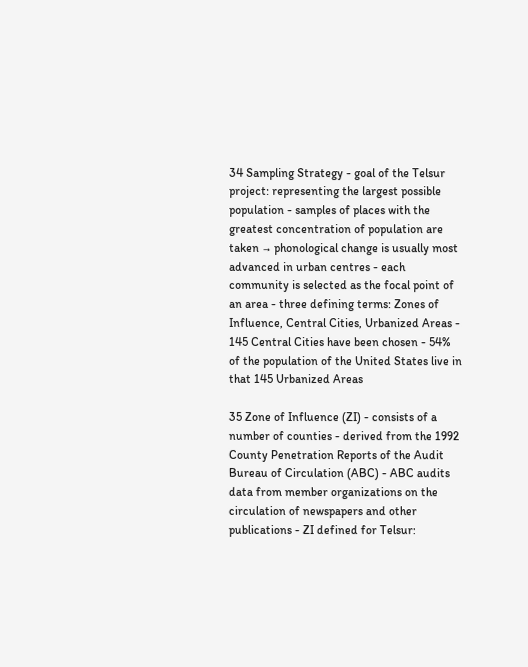34 Sampling Strategy - goal of the Telsur project: representing the largest possible population - samples of places with the greatest concentration of population are taken → phonological change is usually most advanced in urban centres - each community is selected as the focal point of an area - three defining terms: Zones of Influence, Central Cities, Urbanized Areas - 145 Central Cities have been chosen - 54% of the population of the United States live in that 145 Urbanized Areas

35 Zone of Influence (ZI) - consists of a number of counties - derived from the 1992 County Penetration Reports of the Audit Bureau of Circulation (ABC) - ABC audits data from member organizations on the circulation of newspapers and other publications - ZI defined for Telsur: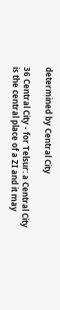determined by Central City

36 Central City - for Telsur: a Central City is the central place of a ZI and it may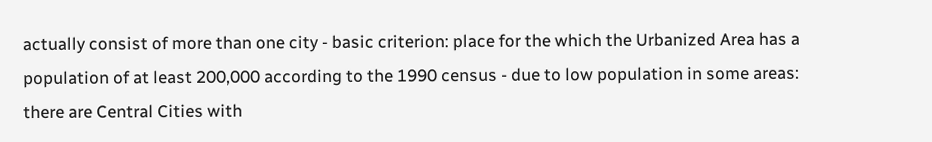actually consist of more than one city - basic criterion: place for the which the Urbanized Area has a population of at least 200,000 according to the 1990 census - due to low population in some areas: there are Central Cities with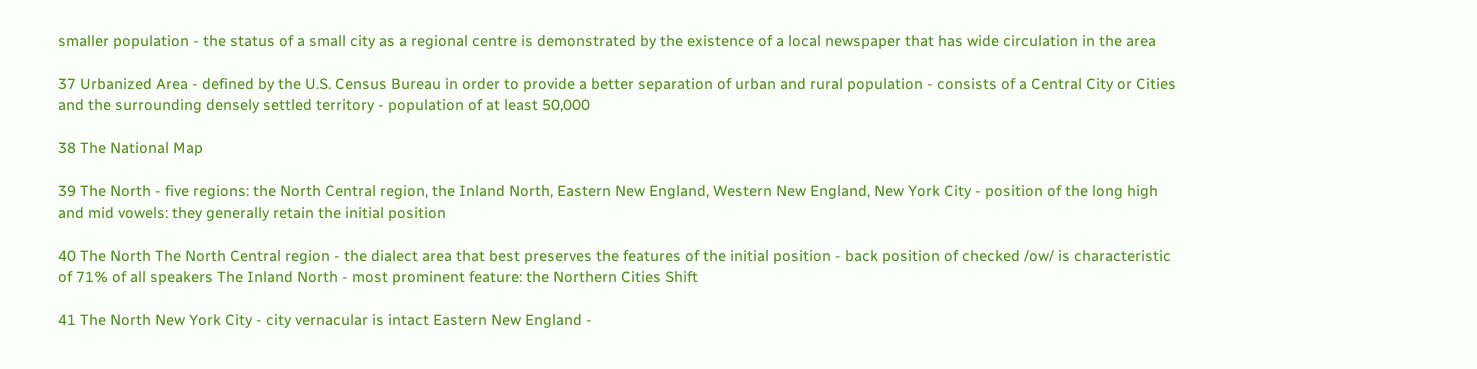smaller population - the status of a small city as a regional centre is demonstrated by the existence of a local newspaper that has wide circulation in the area

37 Urbanized Area - defined by the U.S. Census Bureau in order to provide a better separation of urban and rural population - consists of a Central City or Cities and the surrounding densely settled territory - population of at least 50,000

38 The National Map

39 The North - five regions: the North Central region, the Inland North, Eastern New England, Western New England, New York City - position of the long high and mid vowels: they generally retain the initial position

40 The North The North Central region - the dialect area that best preserves the features of the initial position - back position of checked /ow/ is characteristic of 71% of all speakers The Inland North - most prominent feature: the Northern Cities Shift

41 The North New York City - city vernacular is intact Eastern New England -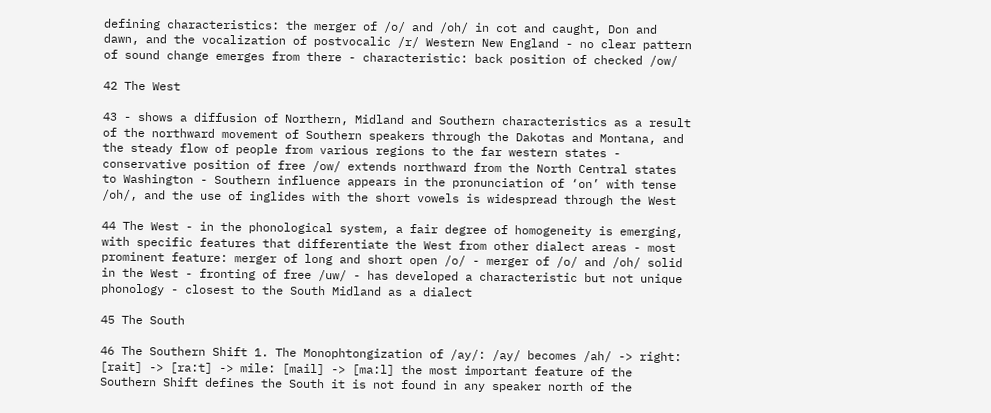defining characteristics: the merger of /o/ and /oh/ in cot and caught, Don and dawn, and the vocalization of postvocalic /r/ Western New England - no clear pattern of sound change emerges from there - characteristic: back position of checked /ow/

42 The West

43 - shows a diffusion of Northern, Midland and Southern characteristics as a result of the northward movement of Southern speakers through the Dakotas and Montana, and the steady flow of people from various regions to the far western states - conservative position of free /ow/ extends northward from the North Central states to Washington - Southern influence appears in the pronunciation of ‘on’ with tense /oh/, and the use of inglides with the short vowels is widespread through the West

44 The West - in the phonological system, a fair degree of homogeneity is emerging, with specific features that differentiate the West from other dialect areas - most prominent feature: merger of long and short open /o/ - merger of /o/ and /oh/ solid in the West - fronting of free /uw/ - has developed a characteristic but not unique phonology - closest to the South Midland as a dialect

45 The South

46 The Southern Shift 1. The Monophtongization of /ay/: /ay/ becomes /ah/ -> right: [rait] -> [ra:t] -> mile: [mail] -> [ma:l] the most important feature of the Southern Shift defines the South it is not found in any speaker north of the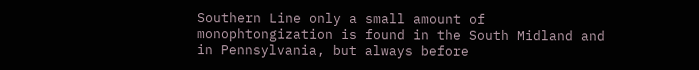Southern Line only a small amount of monophtongization is found in the South Midland and in Pennsylvania, but always before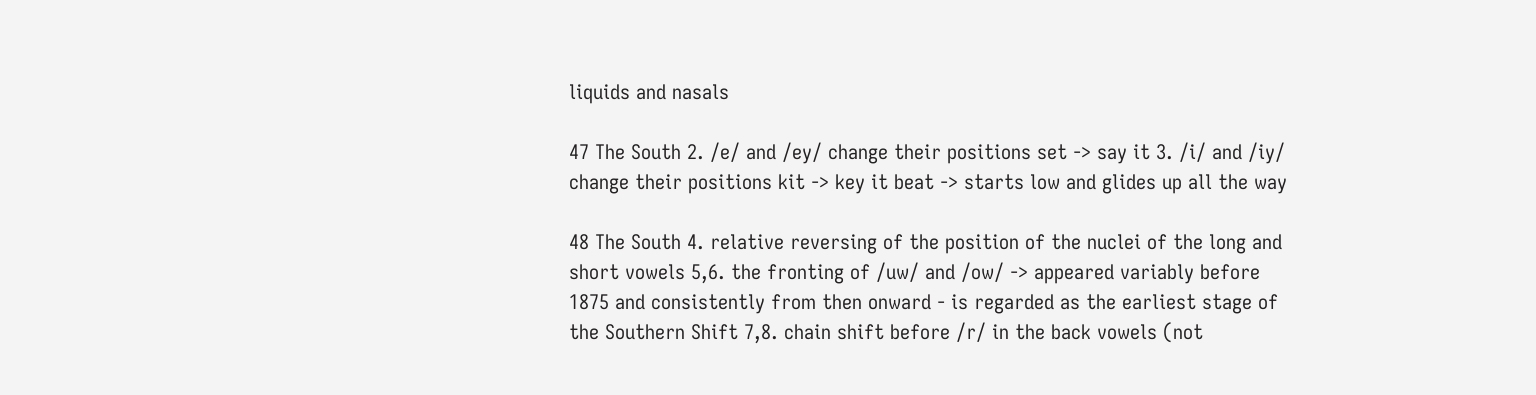liquids and nasals

47 The South 2. /e/ and /ey/ change their positions set -> say it 3. /i/ and /iy/ change their positions kit -> key it beat -> starts low and glides up all the way

48 The South 4. relative reversing of the position of the nuclei of the long and short vowels 5,6. the fronting of /uw/ and /ow/ -> appeared variably before 1875 and consistently from then onward - is regarded as the earliest stage of the Southern Shift 7,8. chain shift before /r/ in the back vowels (not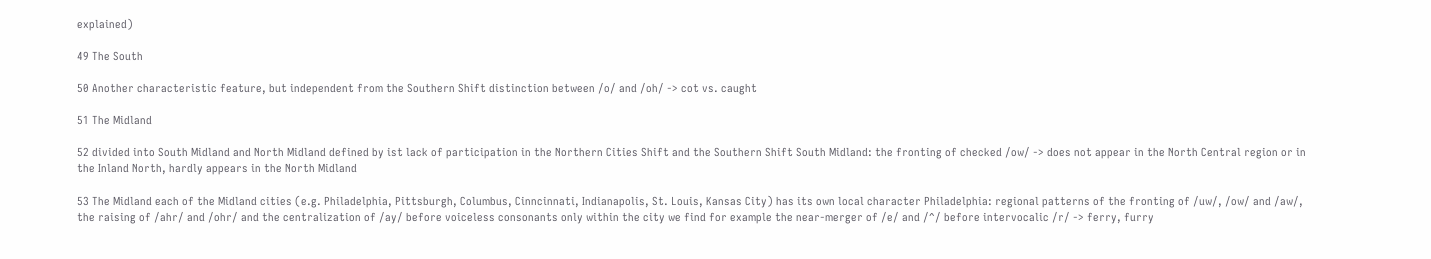explained)

49 The South

50 Another characteristic feature, but independent from the Southern Shift distinction between /o/ and /oh/ -> cot vs. caught

51 The Midland

52 divided into South Midland and North Midland defined by ist lack of participation in the Northern Cities Shift and the Southern Shift South Midland: the fronting of checked /ow/ -> does not appear in the North Central region or in the Inland North, hardly appears in the North Midland

53 The Midland each of the Midland cities (e.g. Philadelphia, Pittsburgh, Columbus, Cinncinnati, Indianapolis, St. Louis, Kansas City) has its own local character Philadelphia: regional patterns of the fronting of /uw/, /ow/ and /aw/, the raising of /ahr/ and /ohr/ and the centralization of /ay/ before voiceless consonants only within the city we find for example the near-merger of /e/ and /^/ before intervocalic /r/ -> ferry, furry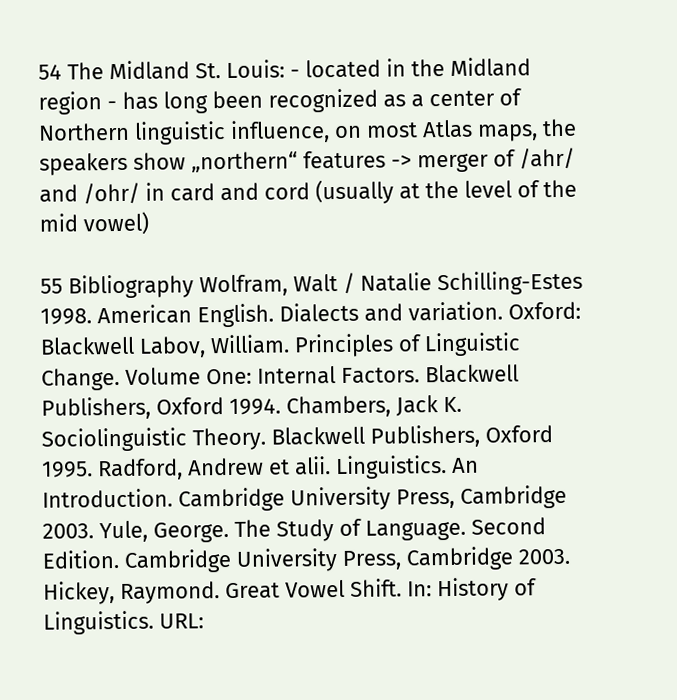54 The Midland St. Louis: - located in the Midland region - has long been recognized as a center of Northern linguistic influence, on most Atlas maps, the speakers show „northern“ features -> merger of /ahr/ and /ohr/ in card and cord (usually at the level of the mid vowel)

55 Bibliography Wolfram, Walt / Natalie Schilling-Estes 1998. American English. Dialects and variation. Oxford: Blackwell Labov, William. Principles of Linguistic Change. Volume One: Internal Factors. Blackwell Publishers, Oxford 1994. Chambers, Jack K. Sociolinguistic Theory. Blackwell Publishers, Oxford 1995. Radford, Andrew et alii. Linguistics. An Introduction. Cambridge University Press, Cambridge 2003. Yule, George. The Study of Language. Second Edition. Cambridge University Press, Cambridge 2003. Hickey, Raymond. Great Vowel Shift. In: History of Linguistics. URL: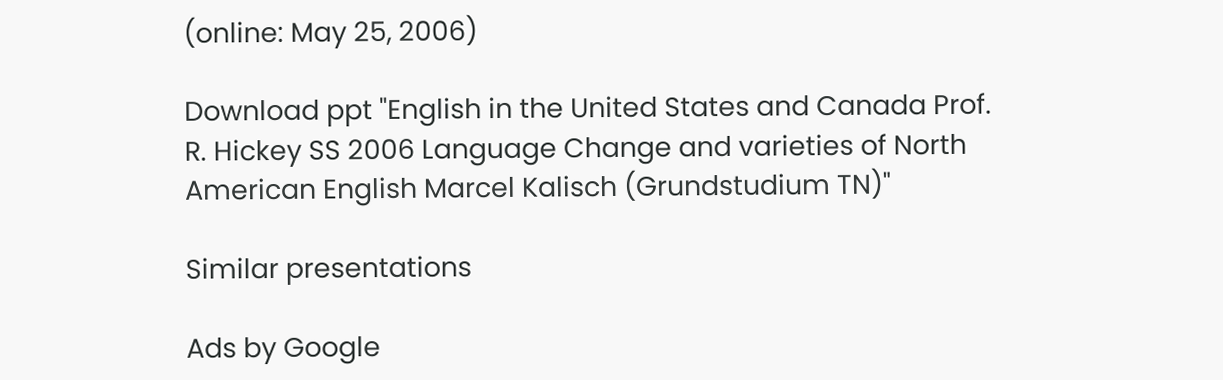(online: May 25, 2006)

Download ppt "English in the United States and Canada Prof. R. Hickey SS 2006 Language Change and varieties of North American English Marcel Kalisch (Grundstudium TN)"

Similar presentations

Ads by Google